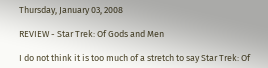Thursday, January 03, 2008

REVIEW - Star Trek: Of Gods and Men

I do not think it is too much of a stretch to say Star Trek: Of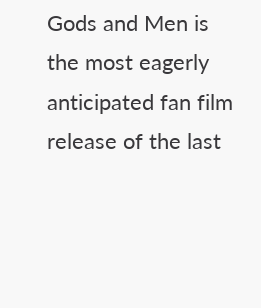Gods and Men is the most eagerly anticipated fan film release of the last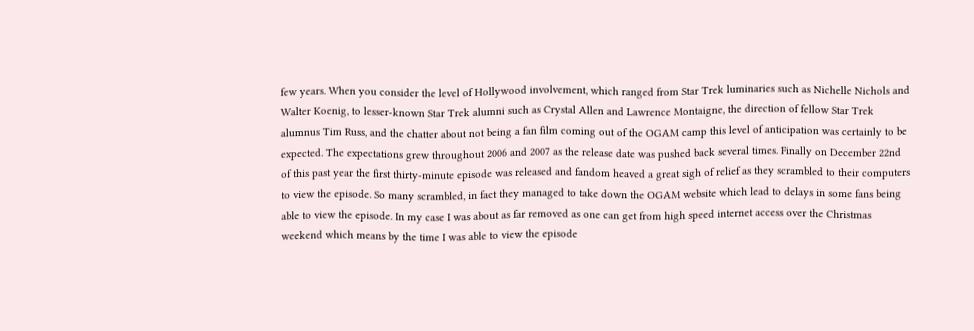few years. When you consider the level of Hollywood involvement, which ranged from Star Trek luminaries such as Nichelle Nichols and Walter Koenig, to lesser-known Star Trek alumni such as Crystal Allen and Lawrence Montaigne, the direction of fellow Star Trek alumnus Tim Russ, and the chatter about not being a fan film coming out of the OGAM camp this level of anticipation was certainly to be expected. The expectations grew throughout 2006 and 2007 as the release date was pushed back several times. Finally on December 22nd of this past year the first thirty-minute episode was released and fandom heaved a great sigh of relief as they scrambled to their computers to view the episode. So many scrambled, in fact they managed to take down the OGAM website which lead to delays in some fans being able to view the episode. In my case I was about as far removed as one can get from high speed internet access over the Christmas weekend which means by the time I was able to view the episode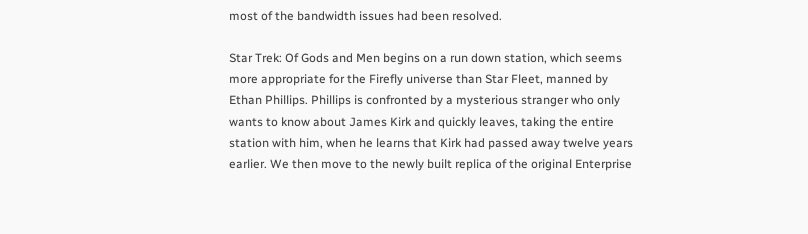most of the bandwidth issues had been resolved.

Star Trek: Of Gods and Men begins on a run down station, which seems more appropriate for the Firefly universe than Star Fleet, manned by Ethan Phillips. Phillips is confronted by a mysterious stranger who only wants to know about James Kirk and quickly leaves, taking the entire station with him, when he learns that Kirk had passed away twelve years earlier. We then move to the newly built replica of the original Enterprise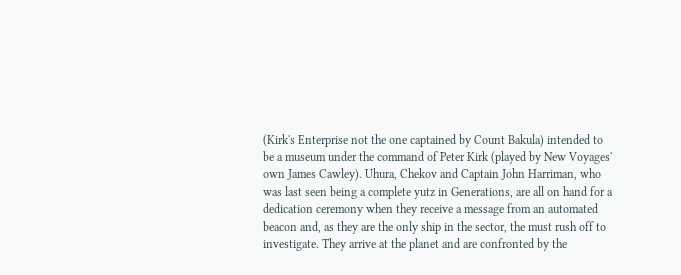(Kirk's Enterprise not the one captained by Count Bakula) intended to be a museum under the command of Peter Kirk (played by New Voyages' own James Cawley). Uhura, Chekov and Captain John Harriman, who was last seen being a complete yutz in Generations, are all on hand for a dedication ceremony when they receive a message from an automated beacon and, as they are the only ship in the sector, the must rush off to investigate. They arrive at the planet and are confronted by the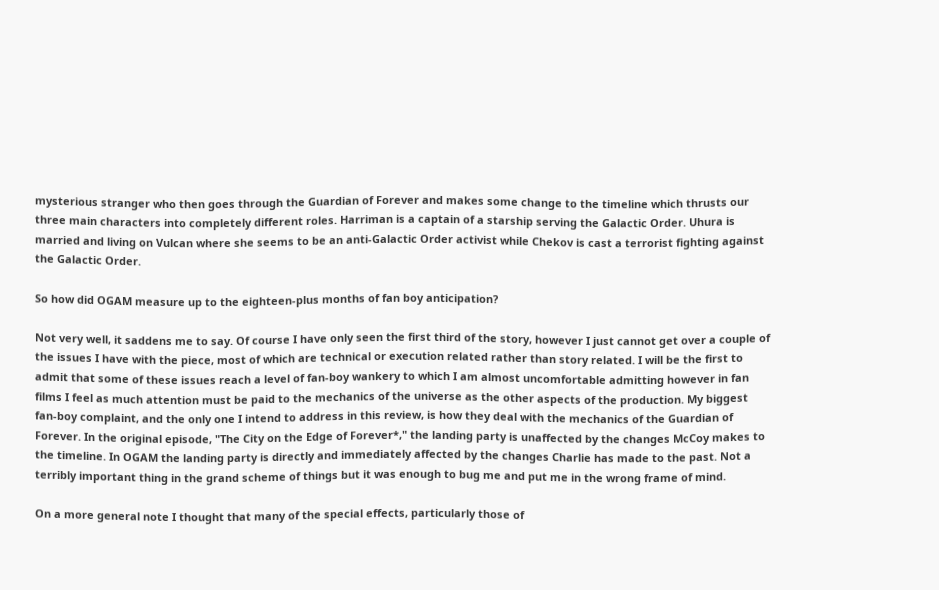mysterious stranger who then goes through the Guardian of Forever and makes some change to the timeline which thrusts our three main characters into completely different roles. Harriman is a captain of a starship serving the Galactic Order. Uhura is married and living on Vulcan where she seems to be an anti-Galactic Order activist while Chekov is cast a terrorist fighting against the Galactic Order.

So how did OGAM measure up to the eighteen-plus months of fan boy anticipation?

Not very well, it saddens me to say. Of course I have only seen the first third of the story, however I just cannot get over a couple of the issues I have with the piece, most of which are technical or execution related rather than story related. I will be the first to admit that some of these issues reach a level of fan-boy wankery to which I am almost uncomfortable admitting however in fan films I feel as much attention must be paid to the mechanics of the universe as the other aspects of the production. My biggest fan-boy complaint, and the only one I intend to address in this review, is how they deal with the mechanics of the Guardian of Forever. In the original episode, "The City on the Edge of Forever*," the landing party is unaffected by the changes McCoy makes to the timeline. In OGAM the landing party is directly and immediately affected by the changes Charlie has made to the past. Not a terribly important thing in the grand scheme of things but it was enough to bug me and put me in the wrong frame of mind.

On a more general note I thought that many of the special effects, particularly those of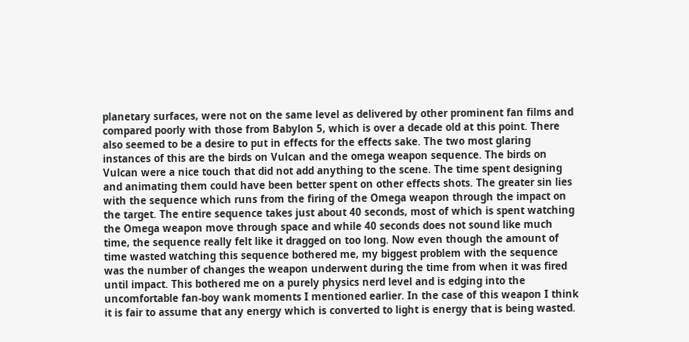planetary surfaces, were not on the same level as delivered by other prominent fan films and compared poorly with those from Babylon 5, which is over a decade old at this point. There also seemed to be a desire to put in effects for the effects sake. The two most glaring instances of this are the birds on Vulcan and the omega weapon sequence. The birds on Vulcan were a nice touch that did not add anything to the scene. The time spent designing and animating them could have been better spent on other effects shots. The greater sin lies with the sequence which runs from the firing of the Omega weapon through the impact on the target. The entire sequence takes just about 40 seconds, most of which is spent watching the Omega weapon move through space and while 40 seconds does not sound like much time, the sequence really felt like it dragged on too long. Now even though the amount of time wasted watching this sequence bothered me, my biggest problem with the sequence was the number of changes the weapon underwent during the time from when it was fired until impact. This bothered me on a purely physics nerd level and is edging into the uncomfortable fan-boy wank moments I mentioned earlier. In the case of this weapon I think it is fair to assume that any energy which is converted to light is energy that is being wasted.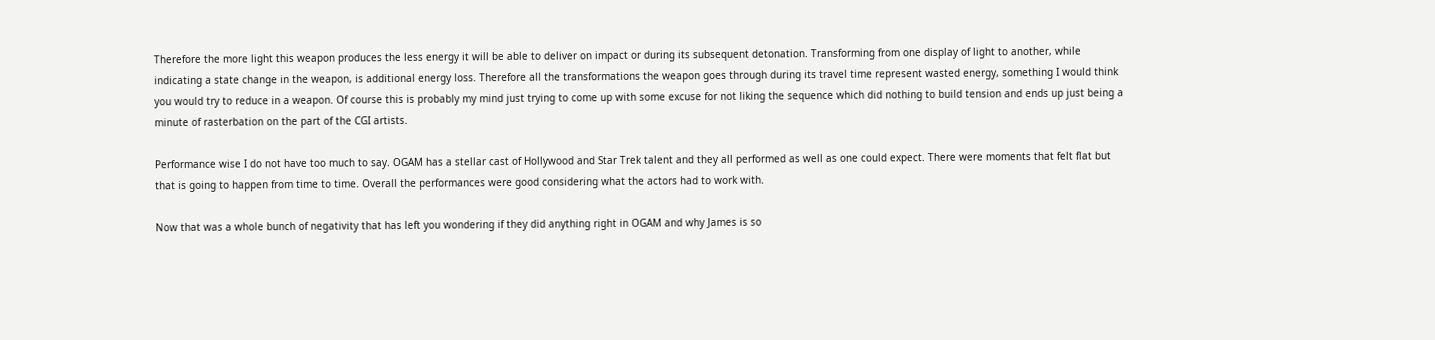Therefore the more light this weapon produces the less energy it will be able to deliver on impact or during its subsequent detonation. Transforming from one display of light to another, while indicating a state change in the weapon, is additional energy loss. Therefore all the transformations the weapon goes through during its travel time represent wasted energy, something I would think you would try to reduce in a weapon. Of course this is probably my mind just trying to come up with some excuse for not liking the sequence which did nothing to build tension and ends up just being a minute of rasterbation on the part of the CGI artists.

Performance wise I do not have too much to say. OGAM has a stellar cast of Hollywood and Star Trek talent and they all performed as well as one could expect. There were moments that felt flat but that is going to happen from time to time. Overall the performances were good considering what the actors had to work with.

Now that was a whole bunch of negativity that has left you wondering if they did anything right in OGAM and why James is so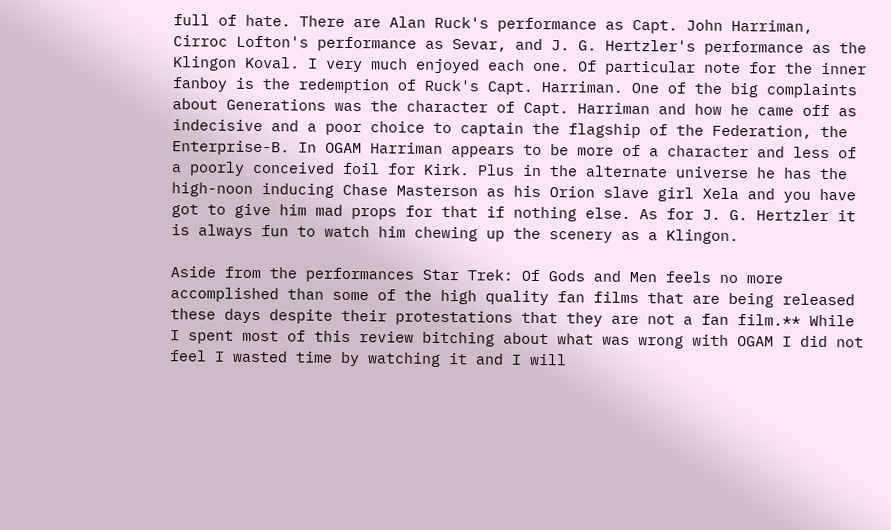full of hate. There are Alan Ruck's performance as Capt. John Harriman, Cirroc Lofton's performance as Sevar, and J. G. Hertzler's performance as the Klingon Koval. I very much enjoyed each one. Of particular note for the inner fanboy is the redemption of Ruck's Capt. Harriman. One of the big complaints about Generations was the character of Capt. Harriman and how he came off as indecisive and a poor choice to captain the flagship of the Federation, the Enterprise-B. In OGAM Harriman appears to be more of a character and less of a poorly conceived foil for Kirk. Plus in the alternate universe he has the high-noon inducing Chase Masterson as his Orion slave girl Xela and you have got to give him mad props for that if nothing else. As for J. G. Hertzler it is always fun to watch him chewing up the scenery as a Klingon.

Aside from the performances Star Trek: Of Gods and Men feels no more accomplished than some of the high quality fan films that are being released these days despite their protestations that they are not a fan film.** While I spent most of this review bitching about what was wrong with OGAM I did not feel I wasted time by watching it and I will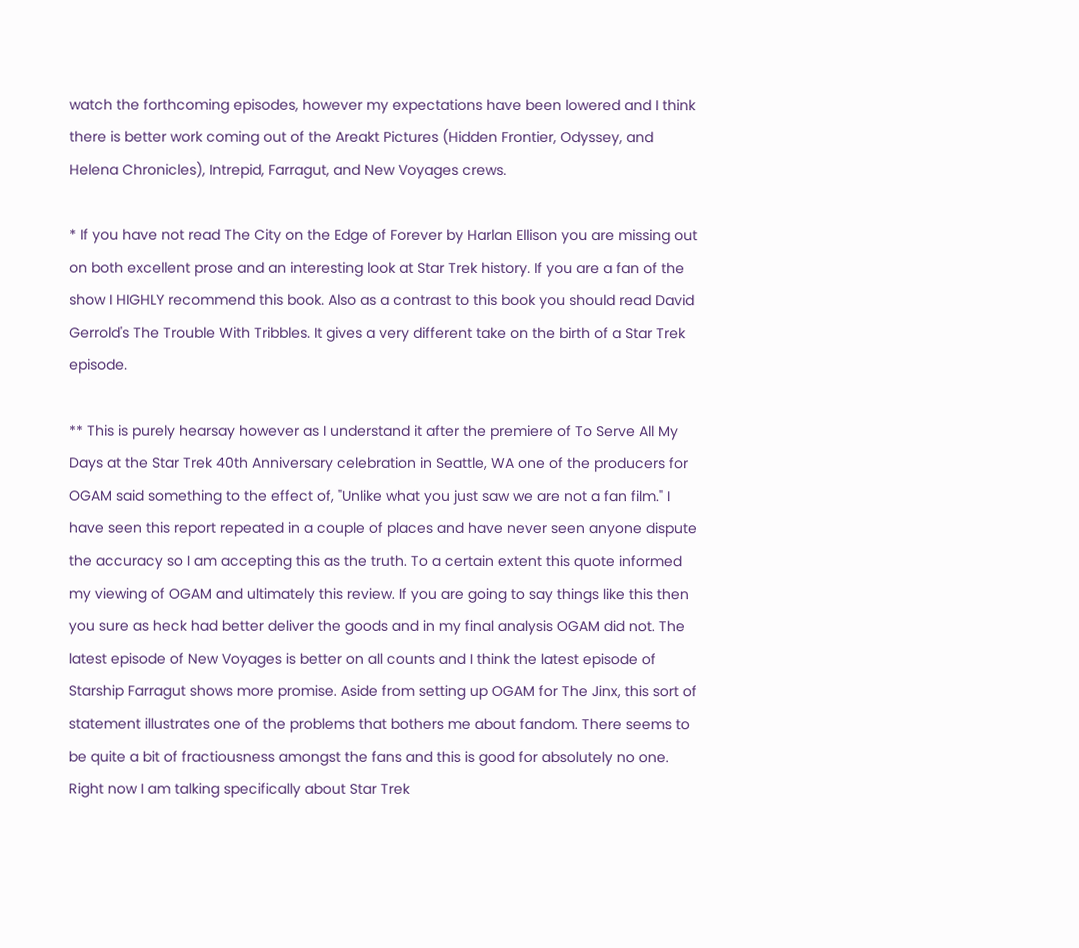watch the forthcoming episodes, however my expectations have been lowered and I think there is better work coming out of the Areakt Pictures (Hidden Frontier, Odyssey, and Helena Chronicles), Intrepid, Farragut, and New Voyages crews.

* If you have not read The City on the Edge of Forever by Harlan Ellison you are missing out on both excellent prose and an interesting look at Star Trek history. If you are a fan of the show I HIGHLY recommend this book. Also as a contrast to this book you should read David Gerrold's The Trouble With Tribbles. It gives a very different take on the birth of a Star Trek episode.

** This is purely hearsay however as I understand it after the premiere of To Serve All My Days at the Star Trek 40th Anniversary celebration in Seattle, WA one of the producers for OGAM said something to the effect of, "Unlike what you just saw we are not a fan film." I have seen this report repeated in a couple of places and have never seen anyone dispute the accuracy so I am accepting this as the truth. To a certain extent this quote informed my viewing of OGAM and ultimately this review. If you are going to say things like this then you sure as heck had better deliver the goods and in my final analysis OGAM did not. The latest episode of New Voyages is better on all counts and I think the latest episode of Starship Farragut shows more promise. Aside from setting up OGAM for The Jinx, this sort of statement illustrates one of the problems that bothers me about fandom. There seems to be quite a bit of fractiousness amongst the fans and this is good for absolutely no one. Right now I am talking specifically about Star Trek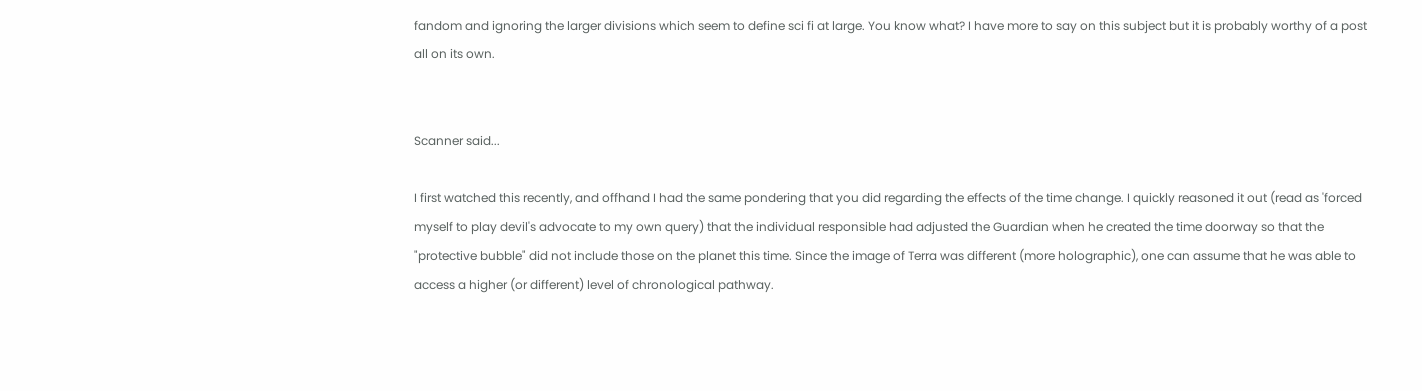fandom and ignoring the larger divisions which seem to define sci fi at large. You know what? I have more to say on this subject but it is probably worthy of a post all on its own.


Scanner said...

I first watched this recently, and offhand I had the same pondering that you did regarding the effects of the time change. I quickly reasoned it out (read as 'forced myself to play devil's advocate to my own query) that the individual responsible had adjusted the Guardian when he created the time doorway so that the "protective bubble" did not include those on the planet this time. Since the image of Terra was different (more holographic), one can assume that he was able to access a higher (or different) level of chronological pathway.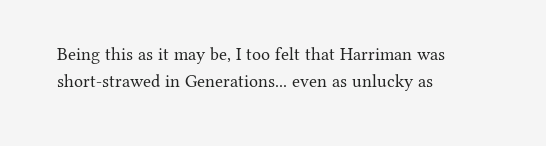Being this as it may be, I too felt that Harriman was short-strawed in Generations... even as unlucky as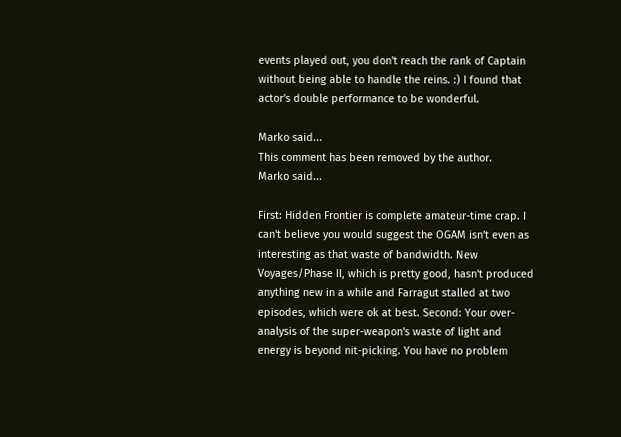events played out, you don't reach the rank of Captain without being able to handle the reins. :) I found that actor's double performance to be wonderful.

Marko said...
This comment has been removed by the author.
Marko said...

First: Hidden Frontier is complete amateur-time crap. I can't believe you would suggest the OGAM isn't even as interesting as that waste of bandwidth. New Voyages/Phase II, which is pretty good, hasn't produced anything new in a while and Farragut stalled at two episodes, which were ok at best. Second: Your over-analysis of the super-weapon's waste of light and energy is beyond nit-picking. You have no problem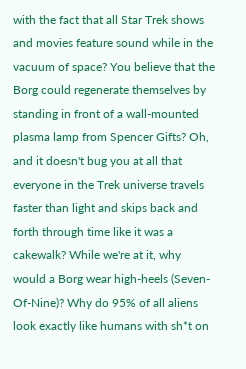with the fact that all Star Trek shows and movies feature sound while in the vacuum of space? You believe that the Borg could regenerate themselves by standing in front of a wall-mounted plasma lamp from Spencer Gifts? Oh, and it doesn't bug you at all that everyone in the Trek universe travels faster than light and skips back and forth through time like it was a cakewalk? While we're at it, why would a Borg wear high-heels (Seven-Of-Nine)? Why do 95% of all aliens look exactly like humans with sh*t on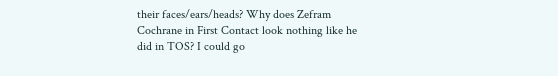their faces/ears/heads? Why does Zefram Cochrane in First Contact look nothing like he did in TOS? I could go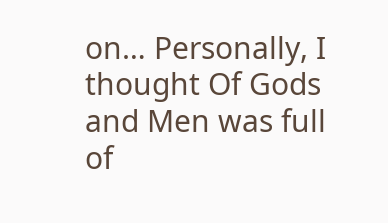on… Personally, I thought Of Gods and Men was full of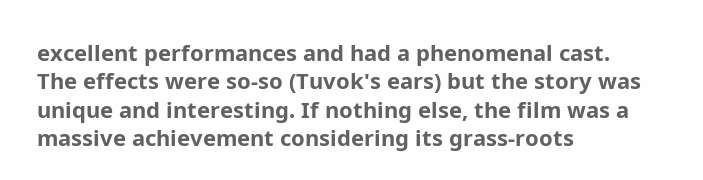excellent performances and had a phenomenal cast. The effects were so-so (Tuvok's ears) but the story was unique and interesting. If nothing else, the film was a massive achievement considering its grass-roots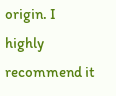origin. I highly recommend it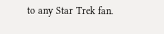to any Star Trek fan.